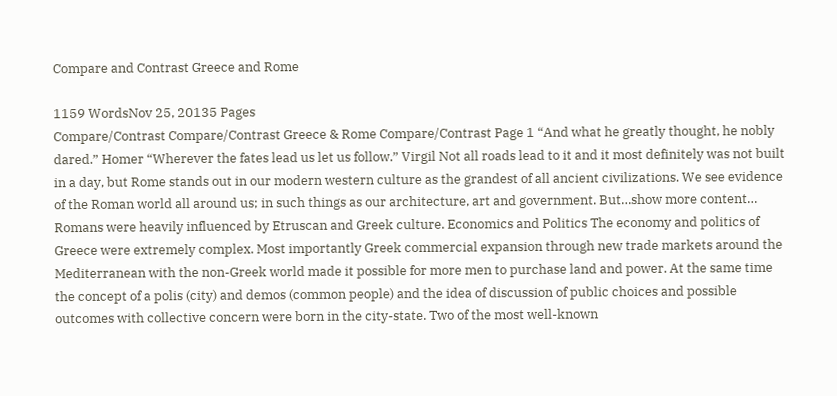Compare and Contrast Greece and Rome

1159 WordsNov 25, 20135 Pages
Compare/Contrast Compare/Contrast Greece & Rome Compare/Contrast Page 1 “And what he greatly thought, he nobly dared.” Homer “Wherever the fates lead us let us follow.” Virgil Not all roads lead to it and it most definitely was not built in a day, but Rome stands out in our modern western culture as the grandest of all ancient civilizations. We see evidence of the Roman world all around us; in such things as our architecture, art and government. But…show more content…
Romans were heavily influenced by Etruscan and Greek culture. Economics and Politics The economy and politics of Greece were extremely complex. Most importantly Greek commercial expansion through new trade markets around the Mediterranean with the non-Greek world made it possible for more men to purchase land and power. At the same time the concept of a polis (city) and demos (common people) and the idea of discussion of public choices and possible outcomes with collective concern were born in the city-state. Two of the most well-known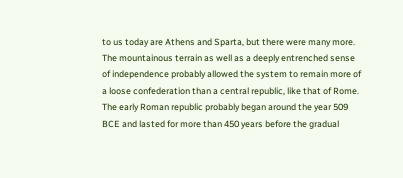to us today are Athens and Sparta, but there were many more. The mountainous terrain as well as a deeply entrenched sense of independence probably allowed the system to remain more of a loose confederation than a central republic, like that of Rome. The early Roman republic probably began around the year 509 BCE and lasted for more than 450 years before the gradual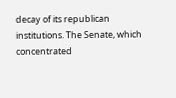decay of its republican institutions. The Senate, which concentrated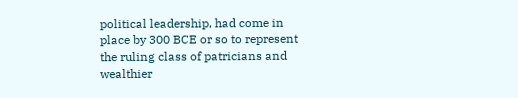political leadership, had come in place by 300 BCE or so to represent the ruling class of patricians and wealthier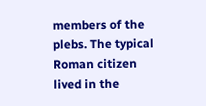members of the plebs. The typical Roman citizen lived in the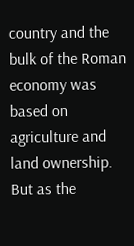country and the bulk of the Roman economy was based on agriculture and land ownership. But as the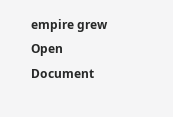empire grew
Open Document